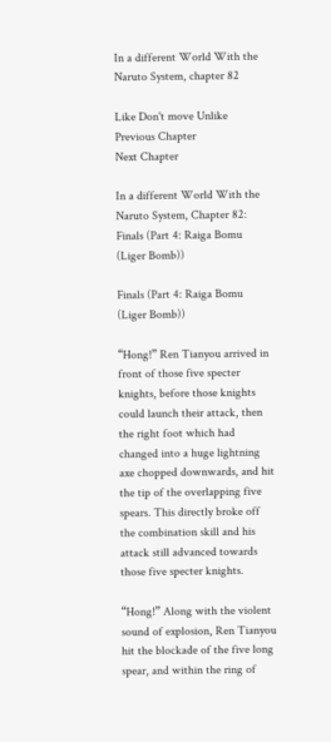In a different World With the Naruto System, chapter 82

Like Don't move Unlike
Previous Chapter
Next Chapter

In a different World With the Naruto System, Chapter 82: Finals (Part 4: Raiga Bomu (Liger Bomb))

Finals (Part 4: Raiga Bomu (Liger Bomb))

“Hong!” Ren Tianyou arrived in front of those five specter knights, before those knights could launch their attack, then the right foot which had changed into a huge lightning axe chopped downwards, and hit the tip of the overlapping five spears. This directly broke off the combination skill and his attack still advanced towards those five specter knights.

“Hong!” Along with the violent sound of explosion, Ren Tianyou hit the blockade of the five long spear, and within the ring of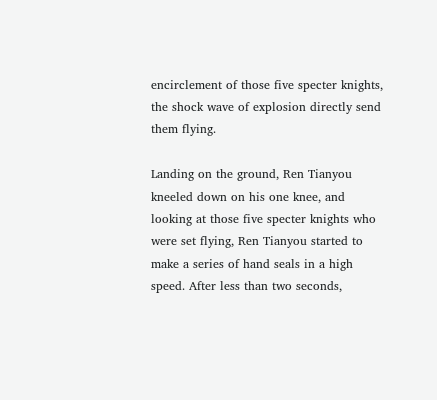encirclement of those five specter knights, the shock wave of explosion directly send them flying.

Landing on the ground, Ren Tianyou kneeled down on his one knee, and looking at those five specter knights who were set flying, Ren Tianyou started to make a series of hand seals in a high speed. After less than two seconds,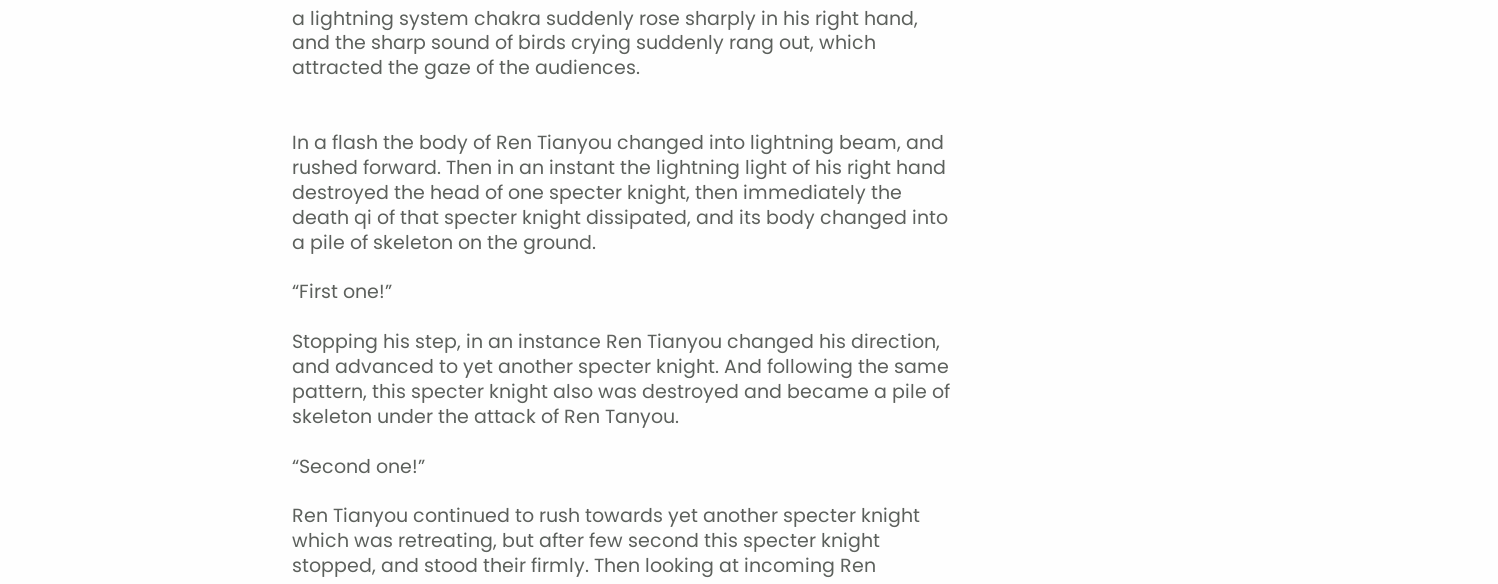a lightning system chakra suddenly rose sharply in his right hand, and the sharp sound of birds crying suddenly rang out, which attracted the gaze of the audiences.


In a flash the body of Ren Tianyou changed into lightning beam, and rushed forward. Then in an instant the lightning light of his right hand destroyed the head of one specter knight, then immediately the death qi of that specter knight dissipated, and its body changed into a pile of skeleton on the ground.

“First one!”

Stopping his step, in an instance Ren Tianyou changed his direction, and advanced to yet another specter knight. And following the same pattern, this specter knight also was destroyed and became a pile of skeleton under the attack of Ren Tanyou.

“Second one!”

Ren Tianyou continued to rush towards yet another specter knight which was retreating, but after few second this specter knight stopped, and stood their firmly. Then looking at incoming Ren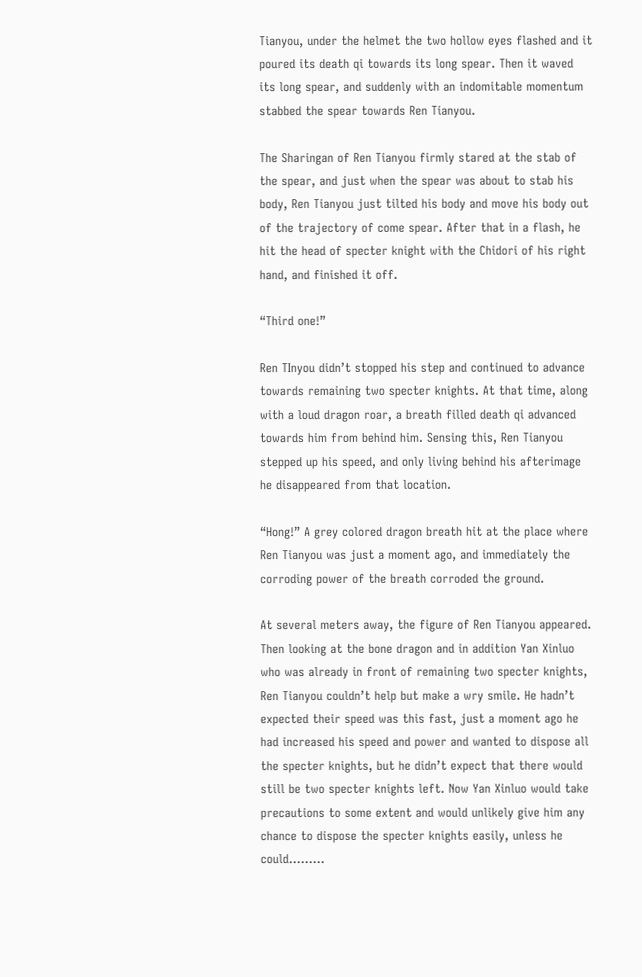Tianyou, under the helmet the two hollow eyes flashed and it poured its death qi towards its long spear. Then it waved its long spear, and suddenly with an indomitable momentum stabbed the spear towards Ren Tianyou.

The Sharingan of Ren Tianyou firmly stared at the stab of the spear, and just when the spear was about to stab his body, Ren Tianyou just tilted his body and move his body out of the trajectory of come spear. After that in a flash, he hit the head of specter knight with the Chidori of his right hand, and finished it off.

“Third one!”

Ren TInyou didn’t stopped his step and continued to advance towards remaining two specter knights. At that time, along with a loud dragon roar, a breath filled death qi advanced towards him from behind him. Sensing this, Ren Tianyou stepped up his speed, and only living behind his afterimage he disappeared from that location.

“Hong!” A grey colored dragon breath hit at the place where Ren Tianyou was just a moment ago, and immediately the corroding power of the breath corroded the ground.

At several meters away, the figure of Ren Tianyou appeared. Then looking at the bone dragon and in addition Yan Xinluo who was already in front of remaining two specter knights, Ren Tianyou couldn’t help but make a wry smile. He hadn’t expected their speed was this fast, just a moment ago he had increased his speed and power and wanted to dispose all the specter knights, but he didn’t expect that there would still be two specter knights left. Now Yan Xinluo would take precautions to some extent and would unlikely give him any chance to dispose the specter knights easily, unless he could………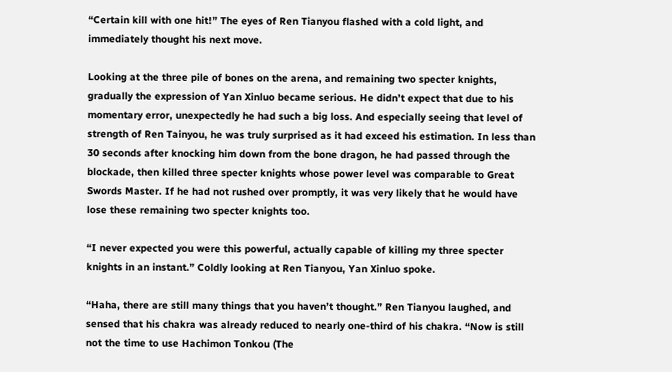“Certain kill with one hit!” The eyes of Ren Tianyou flashed with a cold light, and immediately thought his next move.

Looking at the three pile of bones on the arena, and remaining two specter knights, gradually the expression of Yan Xinluo became serious. He didn’t expect that due to his momentary error, unexpectedly he had such a big loss. And especially seeing that level of strength of Ren Tainyou, he was truly surprised as it had exceed his estimation. In less than 30 seconds after knocking him down from the bone dragon, he had passed through the blockade, then killed three specter knights whose power level was comparable to Great Swords Master. If he had not rushed over promptly, it was very likely that he would have lose these remaining two specter knights too.

“I never expected you were this powerful, actually capable of killing my three specter knights in an instant.” Coldly looking at Ren Tianyou, Yan Xinluo spoke.

“Haha, there are still many things that you haven’t thought.” Ren Tianyou laughed, and sensed that his chakra was already reduced to nearly one-third of his chakra. “Now is still not the time to use Hachimon Tonkou (The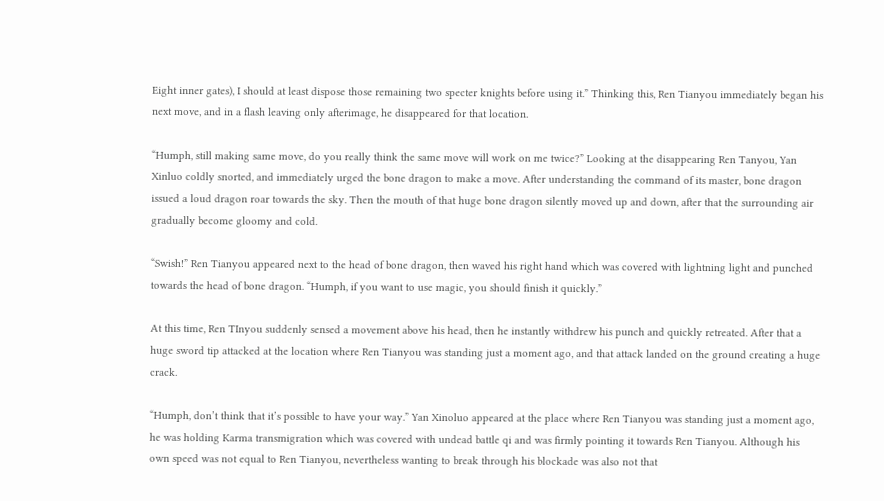Eight inner gates), I should at least dispose those remaining two specter knights before using it.” Thinking this, Ren Tianyou immediately began his next move, and in a flash leaving only afterimage, he disappeared for that location.

“Humph, still making same move, do you really think the same move will work on me twice?” Looking at the disappearing Ren Tanyou, Yan Xinluo coldly snorted, and immediately urged the bone dragon to make a move. After understanding the command of its master, bone dragon issued a loud dragon roar towards the sky. Then the mouth of that huge bone dragon silently moved up and down, after that the surrounding air gradually become gloomy and cold.

“Swish!” Ren Tianyou appeared next to the head of bone dragon, then waved his right hand which was covered with lightning light and punched towards the head of bone dragon. “Humph, if you want to use magic, you should finish it quickly.”

At this time, Ren TInyou suddenly sensed a movement above his head, then he instantly withdrew his punch and quickly retreated. After that a huge sword tip attacked at the location where Ren Tianyou was standing just a moment ago, and that attack landed on the ground creating a huge crack.

“Humph, don’t think that it’s possible to have your way.” Yan Xinoluo appeared at the place where Ren Tianyou was standing just a moment ago, he was holding Karma transmigration which was covered with undead battle qi and was firmly pointing it towards Ren Tianyou. Although his own speed was not equal to Ren Tianyou, nevertheless wanting to break through his blockade was also not that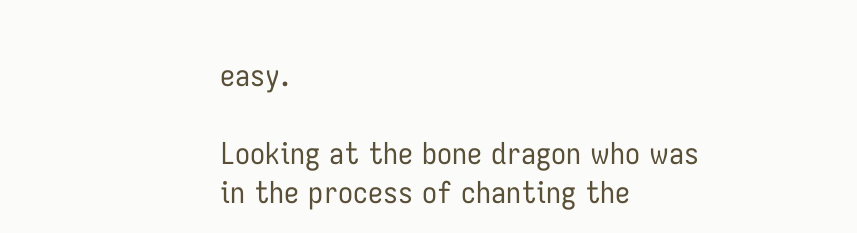easy.

Looking at the bone dragon who was in the process of chanting the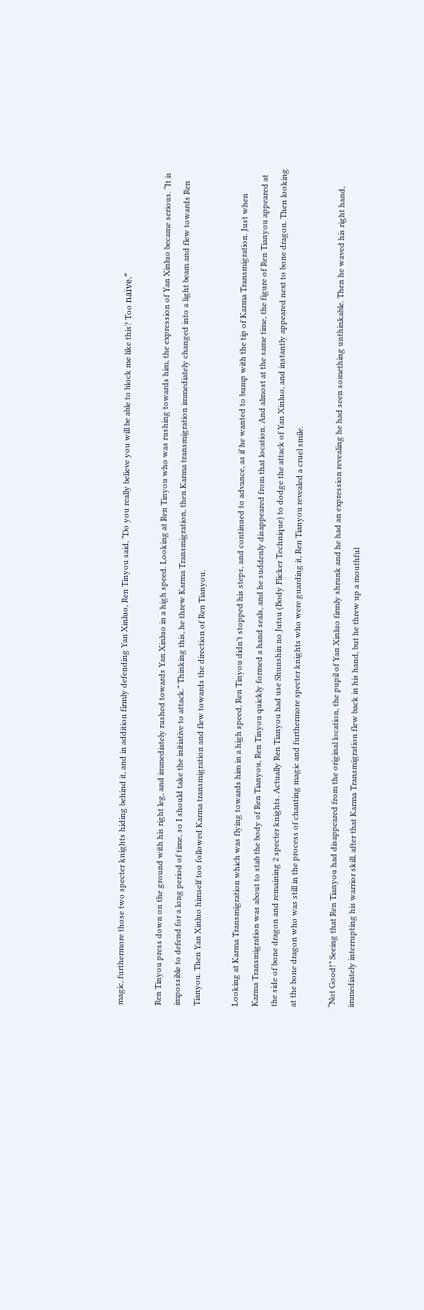magic, furthermore those two specter knights hiding behind it, and in addition firmly defending Yan Xinluo, Ren Tinyou said, “Do you really believe you will be able to block me like this? Too naïve.”

Ren Tinyou press down on the ground with his right leg, and immediately rushed towards Yan Xinluo in a high speed. Looking at Ren Tinyou who was rushing towards him, the expression of Yan Xinluo became serious. “It is impossible to defend for a long period of time, so I should take the initiative to attack.” Thinking this, he threw Karma Transmigration, then Karma transmigration immediately changed into a light beam and flew towards Ren Tianyou. Then Yan Xinluo himself too followed Karma transmigration and flew towards the direction of Ren Tianyou.

Looking at Karma Transmigration which was flying towards him in a high speed, Ren Tinyou didn’t stopped his steps, and continued to advance, as if he wanted to bump with the tip of Karma Transmigration. Just when Karma Transmigration was about to stab the body of Ren Tianyou, Ren Tinyou quickly formed a hand seals, and he suddenly disappeared from that location. And almost at the same time, the figure of Ren Tianyou appeared at the side of bone dragon and remaining 2 specter knights. Actually Ren Tianyou had use Shunshin no Jutsu (Body Flicker Technique) to dodge the attack of Yan Xinluo, and instantly appeared next to bone dragon. Then looking at the bone dragon who was still in the process of chanting magic and furthermore specter knights who were guarding it, Ren Tianyou revealed a cruel smile.

“Not Good!” Seeing that Ren Tianyou had disappeared from the original location, the pupil of Yan Xinluo firmly shrunk and he had an expression revealing he had seen something unthinkable. Then he waved his right hand, immediately interrupting his warrior skill, after that Karma Transmigration flew back in his hand, but he threw up a mouthful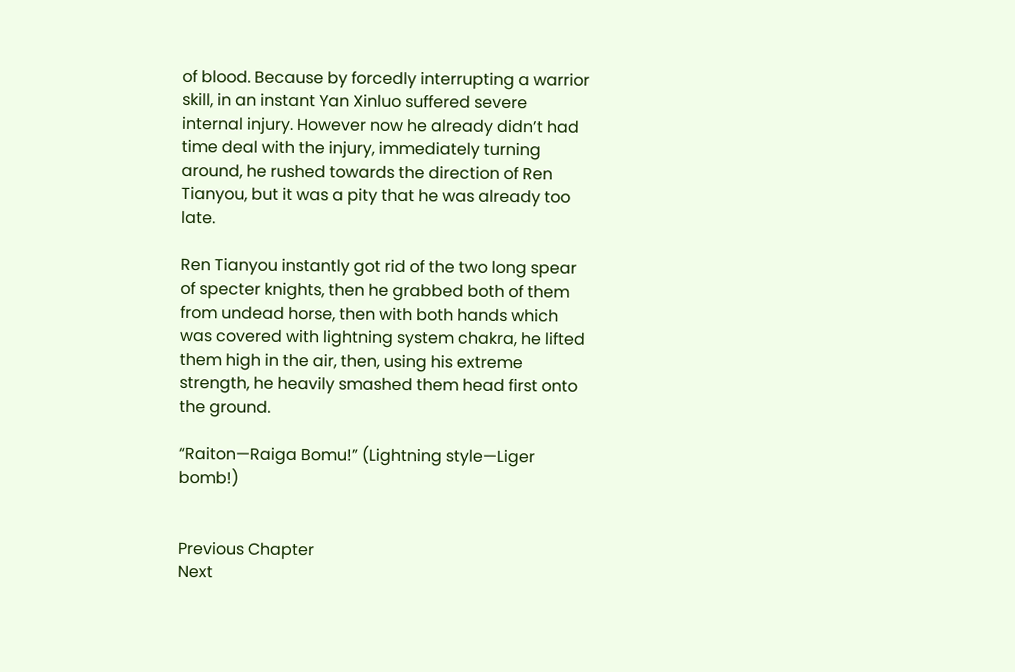of blood. Because by forcedly interrupting a warrior skill, in an instant Yan Xinluo suffered severe internal injury. However now he already didn’t had time deal with the injury, immediately turning around, he rushed towards the direction of Ren Tianyou, but it was a pity that he was already too late.

Ren Tianyou instantly got rid of the two long spear of specter knights, then he grabbed both of them from undead horse, then with both hands which was covered with lightning system chakra, he lifted them high in the air, then, using his extreme strength, he heavily smashed them head first onto the ground.

“Raiton—Raiga Bomu!” (Lightning style—Liger bomb!)


Previous Chapter
Next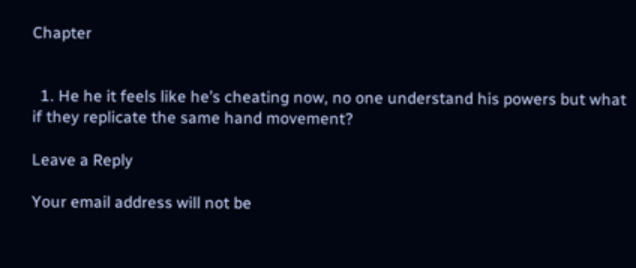Chapter


  1. He he it feels like he’s cheating now, no one understand his powers but what if they replicate the same hand movement?

Leave a Reply

Your email address will not be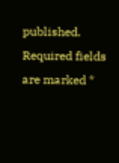published. Required fields are marked *